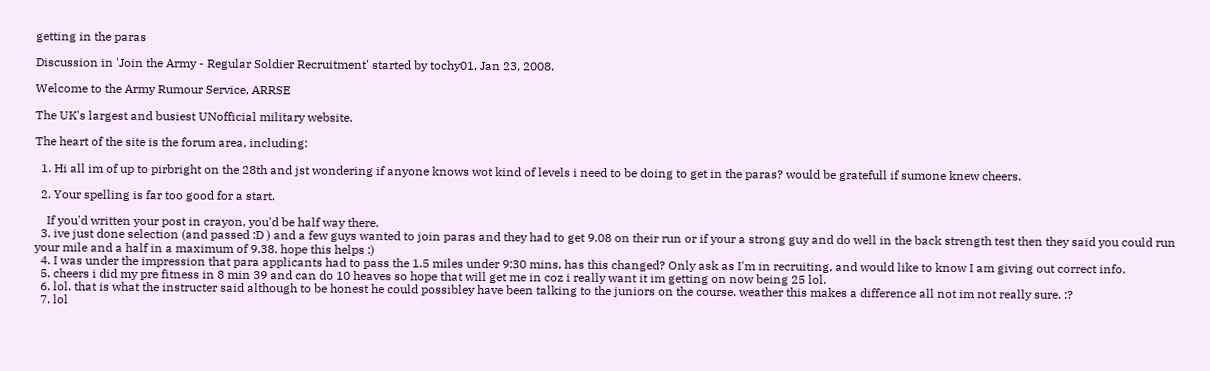getting in the paras

Discussion in 'Join the Army - Regular Soldier Recruitment' started by tochy01, Jan 23, 2008.

Welcome to the Army Rumour Service, ARRSE

The UK's largest and busiest UNofficial military website.

The heart of the site is the forum area, including:

  1. Hi all im of up to pirbright on the 28th and jst wondering if anyone knows wot kind of levels i need to be doing to get in the paras? would be gratefull if sumone knew cheers.

  2. Your spelling is far too good for a start.

    If you'd written your post in crayon, you'd be half way there.
  3. ive just done selection (and passed :D ) and a few guys wanted to join paras and they had to get 9.08 on their run or if your a strong guy and do well in the back strength test then they said you could run your mile and a half in a maximum of 9.38. hope this helps :)
  4. I was under the impression that para applicants had to pass the 1.5 miles under 9:30 mins, has this changed? Only ask as I'm in recruiting, and would like to know I am giving out correct info.
  5. cheers i did my pre fitness in 8 min 39 and can do 10 heaves so hope that will get me in coz i really want it im getting on now being 25 lol.
  6. lol. that is what the instructer said although to be honest he could possibley have been talking to the juniors on the course. weather this makes a difference all not im not really sure. :?
  7. lol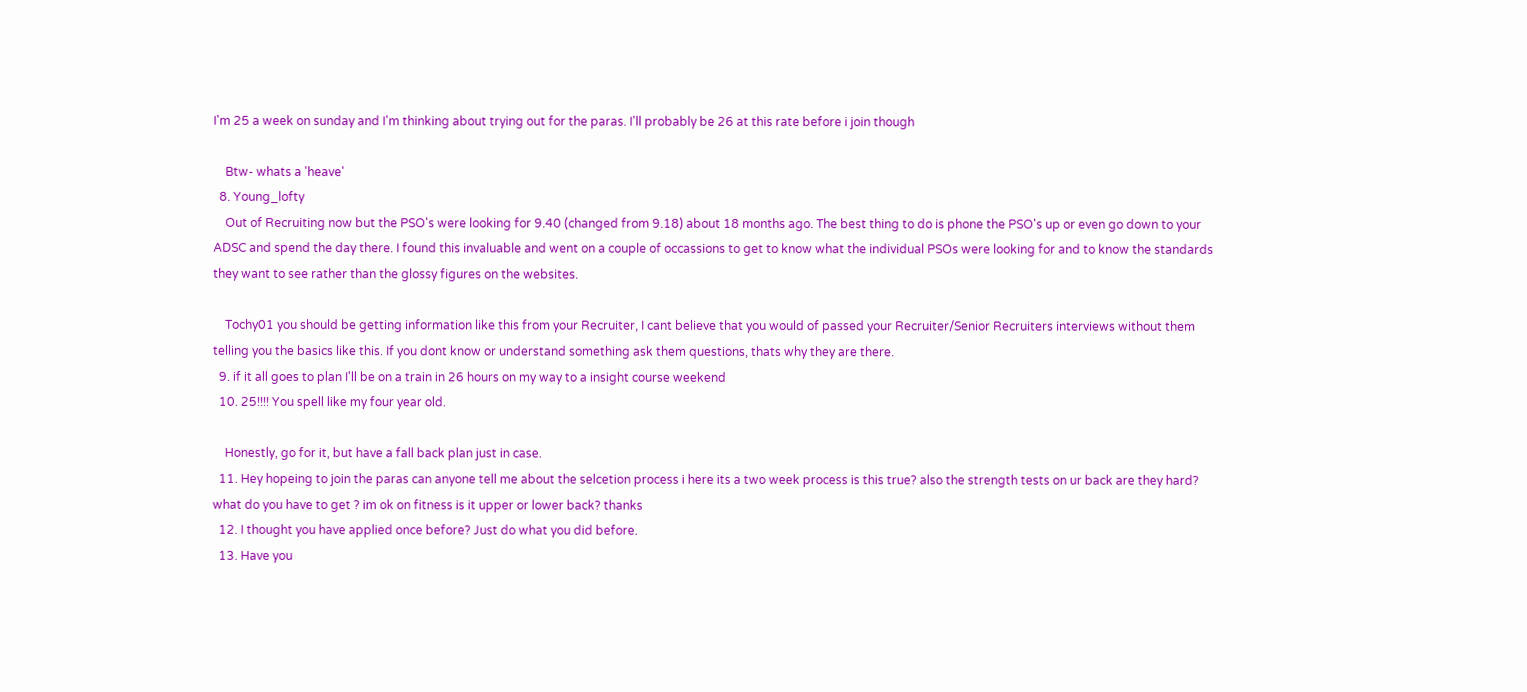I'm 25 a week on sunday and I'm thinking about trying out for the paras. I'll probably be 26 at this rate before i join though

    Btw- whats a 'heave'
  8. Young_lofty
    Out of Recruiting now but the PSO's were looking for 9.40 (changed from 9.18) about 18 months ago. The best thing to do is phone the PSO's up or even go down to your ADSC and spend the day there. I found this invaluable and went on a couple of occassions to get to know what the individual PSOs were looking for and to know the standards they want to see rather than the glossy figures on the websites.

    Tochy01 you should be getting information like this from your Recruiter, I cant believe that you would of passed your Recruiter/Senior Recruiters interviews without them telling you the basics like this. If you dont know or understand something ask them questions, thats why they are there.
  9. if it all goes to plan I'll be on a train in 26 hours on my way to a insight course weekend
  10. 25!!!! You spell like my four year old.

    Honestly, go for it, but have a fall back plan just in case.
  11. Hey hopeing to join the paras can anyone tell me about the selcetion process i here its a two week process is this true? also the strength tests on ur back are they hard? what do you have to get ? im ok on fitness is it upper or lower back? thanks
  12. I thought you have applied once before? Just do what you did before.
  13. Have you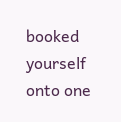booked yourself onto one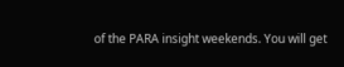of the PARA insight weekends. You will get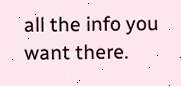all the info you want there.